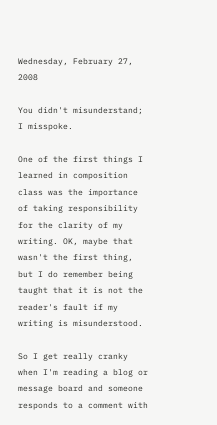Wednesday, February 27, 2008

You didn't misunderstand; I misspoke.

One of the first things I learned in composition class was the importance of taking responsibility for the clarity of my writing. OK, maybe that wasn't the first thing, but I do remember being taught that it is not the reader's fault if my writing is misunderstood.

So I get really cranky when I'm reading a blog or message board and someone responds to a comment with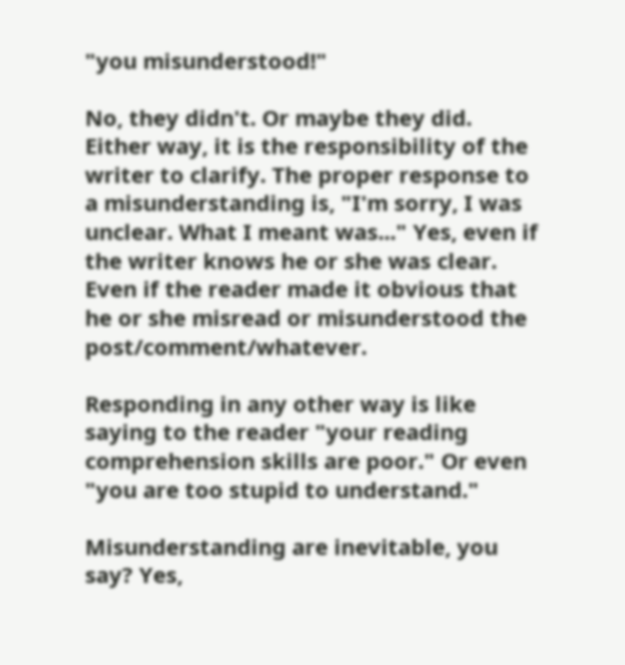"you misunderstood!"

No, they didn't. Or maybe they did. Either way, it is the responsibility of the writer to clarify. The proper response to a misunderstanding is, "I'm sorry, I was unclear. What I meant was..." Yes, even if the writer knows he or she was clear. Even if the reader made it obvious that he or she misread or misunderstood the post/comment/whatever.

Responding in any other way is like saying to the reader "your reading comprehension skills are poor." Or even "you are too stupid to understand."

Misunderstanding are inevitable, you say? Yes,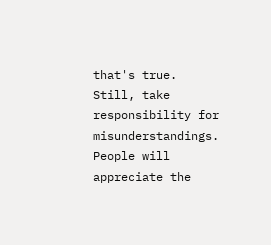that's true. Still, take responsibility for misunderstandings. People will appreciate the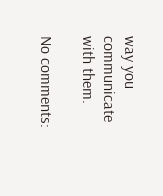way you communicate with them.

No comments: